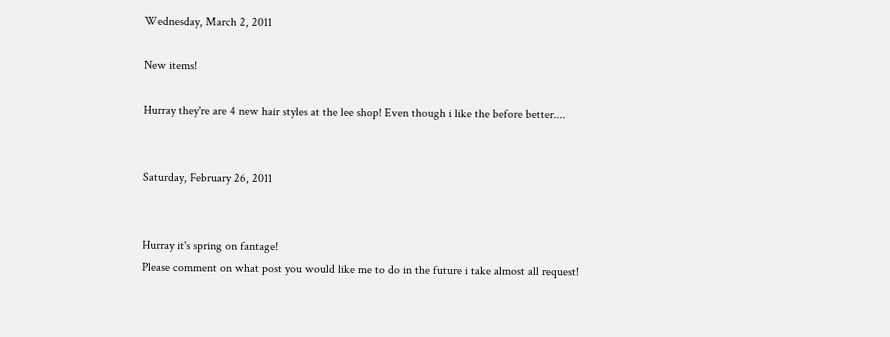Wednesday, March 2, 2011

New items!

Hurray they're are 4 new hair styles at the lee shop! Even though i like the before better....


Saturday, February 26, 2011


Hurray it's spring on fantage!
Please comment on what post you would like me to do in the future i take almost all request!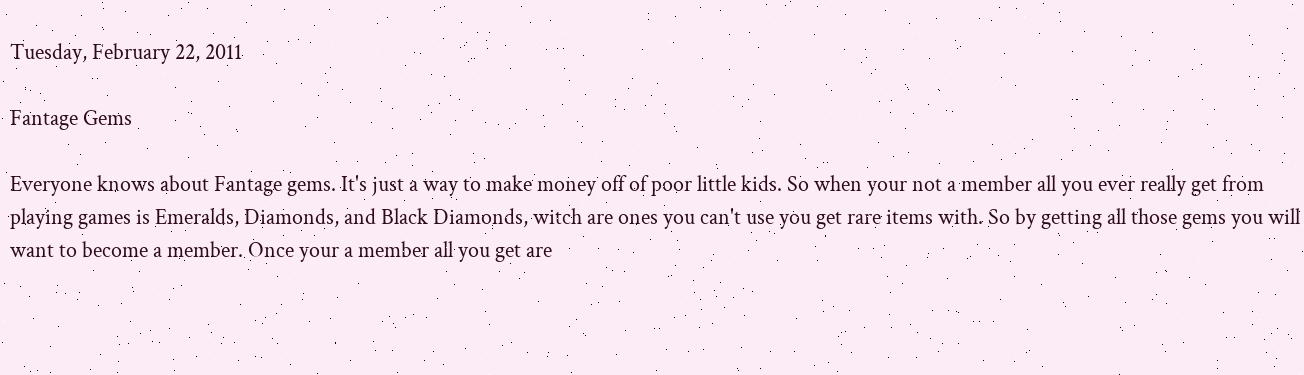Tuesday, February 22, 2011

Fantage Gems

Everyone knows about Fantage gems. It's just a way to make money off of poor little kids. So when your not a member all you ever really get from playing games is Emeralds, Diamonds, and Black Diamonds, witch are ones you can't use you get rare items with. So by getting all those gems you will want to become a member. Once your a member all you get are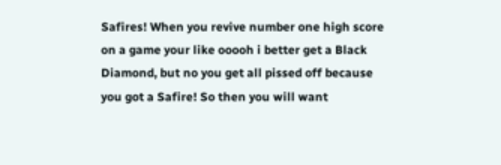Safires! When you revive number one high score on a game your like ooooh i better get a Black Diamond, but no you get all pissed off because you got a Safire! So then you will want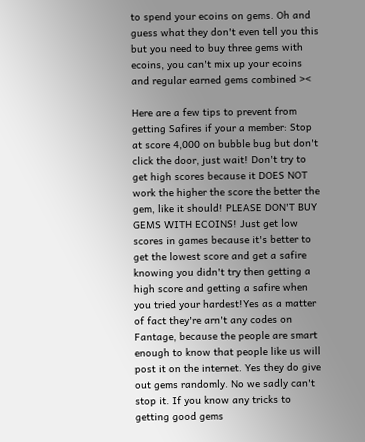to spend your ecoins on gems. Oh and guess what they don't even tell you this but you need to buy three gems with ecoins, you can't mix up your ecoins and regular earned gems combined ><

Here are a few tips to prevent from getting Safires if your a member: Stop at score 4,000 on bubble bug but don't click the door, just wait! Don't try to get high scores because it DOES NOT work the higher the score the better the gem, like it should! PLEASE DON'T BUY GEMS WITH ECOINS! Just get low scores in games because it's better to get the lowest score and get a safire knowing you didn't try then getting a high score and getting a safire when you tried your hardest!Yes as a matter of fact they're arn't any codes on Fantage, because the people are smart enough to know that people like us will post it on the internet. Yes they do give out gems randomly. No we sadly can't stop it. If you know any tricks to getting good gems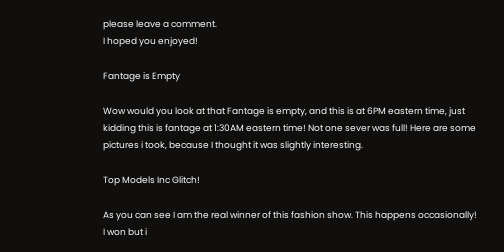please leave a comment.
I hoped you enjoyed!

Fantage is Empty

Wow would you look at that Fantage is empty, and this is at 6PM eastern time, just kidding this is fantage at 1:30AM eastern time! Not one sever was full! Here are some pictures i took, because I thought it was slightly interesting.

Top Models Inc Glitch!

As you can see I am the real winner of this fashion show. This happens occasionally!
I won but i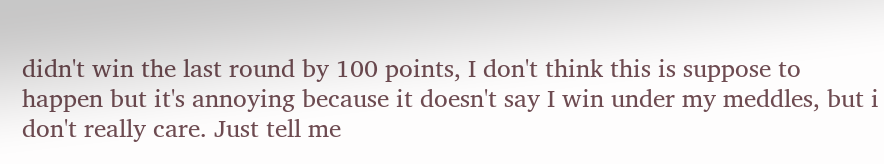didn't win the last round by 100 points, I don't think this is suppose to happen but it's annoying because it doesn't say I win under my meddles, but i don't really care. Just tell me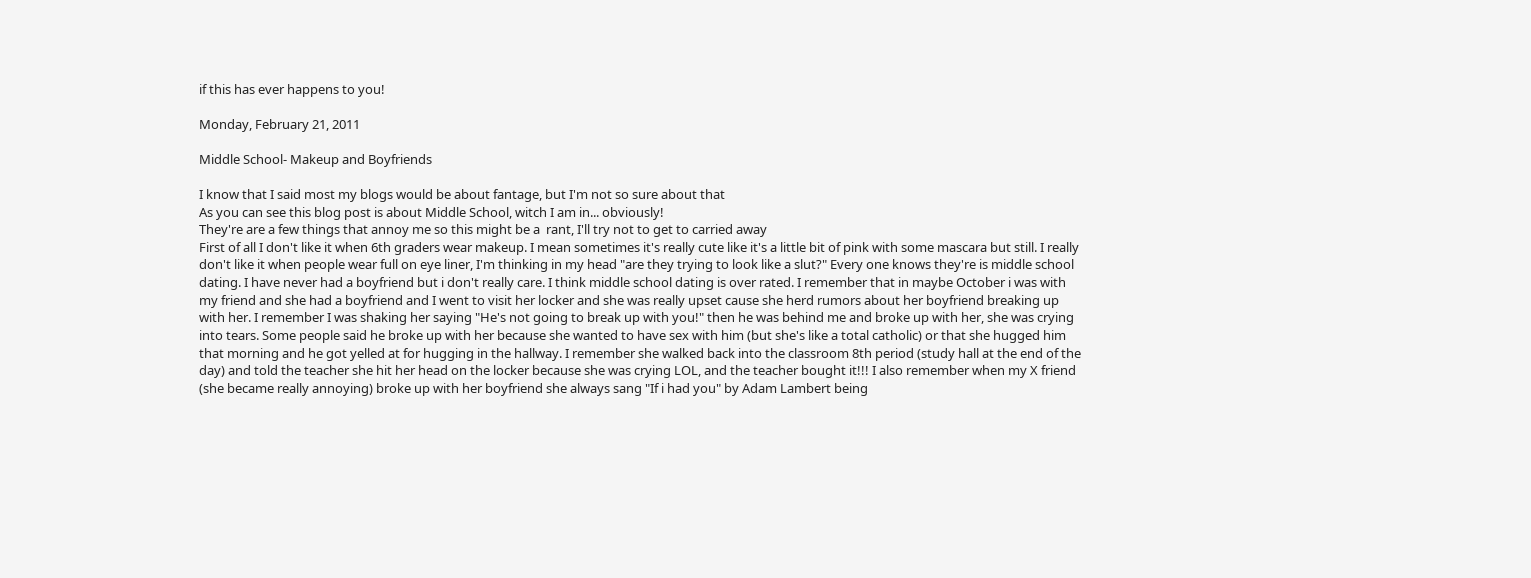if this has ever happens to you!

Monday, February 21, 2011

Middle School- Makeup and Boyfriends

I know that I said most my blogs would be about fantage, but I'm not so sure about that
As you can see this blog post is about Middle School, witch I am in... obviously!
They're are a few things that annoy me so this might be a  rant, I'll try not to get to carried away
First of all I don't like it when 6th graders wear makeup. I mean sometimes it's really cute like it's a little bit of pink with some mascara but still. I really don't like it when people wear full on eye liner, I'm thinking in my head "are they trying to look like a slut?" Every one knows they're is middle school dating. I have never had a boyfriend but i don't really care. I think middle school dating is over rated. I remember that in maybe October i was with my friend and she had a boyfriend and I went to visit her locker and she was really upset cause she herd rumors about her boyfriend breaking up with her. I remember I was shaking her saying "He's not going to break up with you!" then he was behind me and broke up with her, she was crying into tears. Some people said he broke up with her because she wanted to have sex with him (but she's like a total catholic) or that she hugged him that morning and he got yelled at for hugging in the hallway. I remember she walked back into the classroom 8th period (study hall at the end of the day) and told the teacher she hit her head on the locker because she was crying LOL, and the teacher bought it!!! I also remember when my X friend (she became really annoying) broke up with her boyfriend she always sang "If i had you" by Adam Lambert being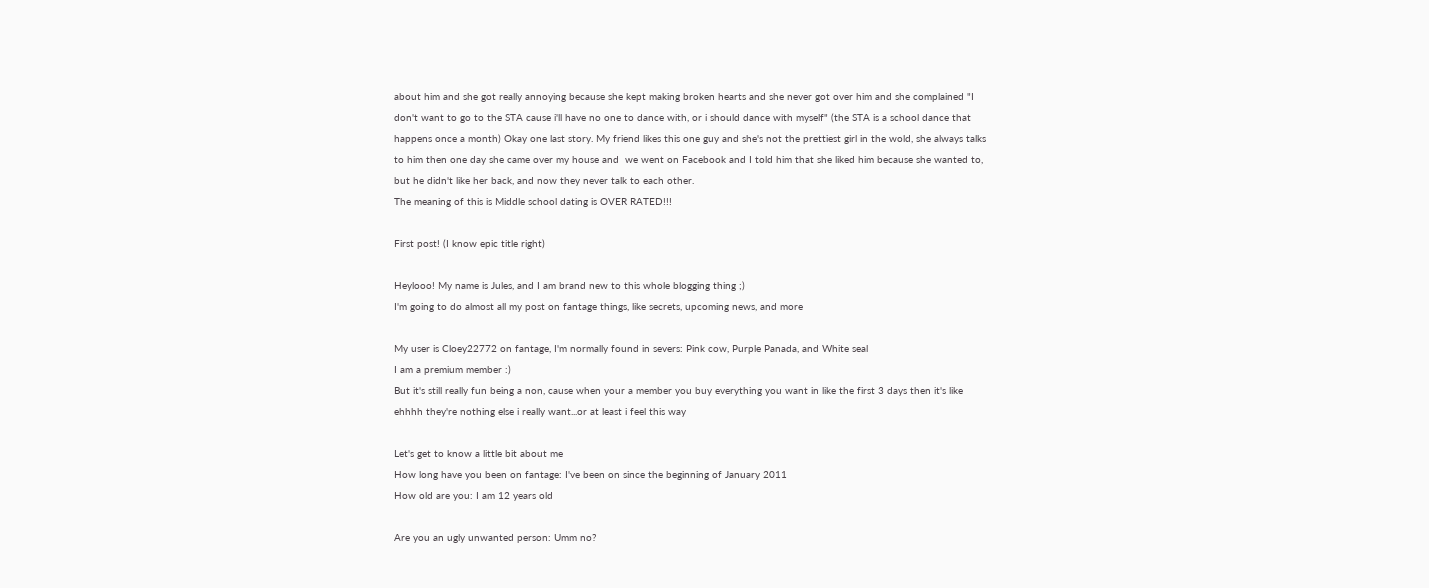about him and she got really annoying because she kept making broken hearts and she never got over him and she complained "I don't want to go to the STA cause i'll have no one to dance with, or i should dance with myself" (the STA is a school dance that happens once a month) Okay one last story. My friend likes this one guy and she's not the prettiest girl in the wold, she always talks to him then one day she came over my house and  we went on Facebook and I told him that she liked him because she wanted to, but he didn't like her back, and now they never talk to each other.
The meaning of this is Middle school dating is OVER RATED!!!

First post! (I know epic title right)

Heylooo! My name is Jules, and I am brand new to this whole blogging thing ;)
I'm going to do almost all my post on fantage things, like secrets, upcoming news, and more

My user is Cloey22772 on fantage, I'm normally found in severs: Pink cow, Purple Panada, and White seal
I am a premium member :)
But it's still really fun being a non, cause when your a member you buy everything you want in like the first 3 days then it's like ehhhh they're nothing else i really want...or at least i feel this way

Let's get to know a little bit about me
How long have you been on fantage: I've been on since the beginning of January 2011
How old are you: I am 12 years old

Are you an ugly unwanted person: Umm no?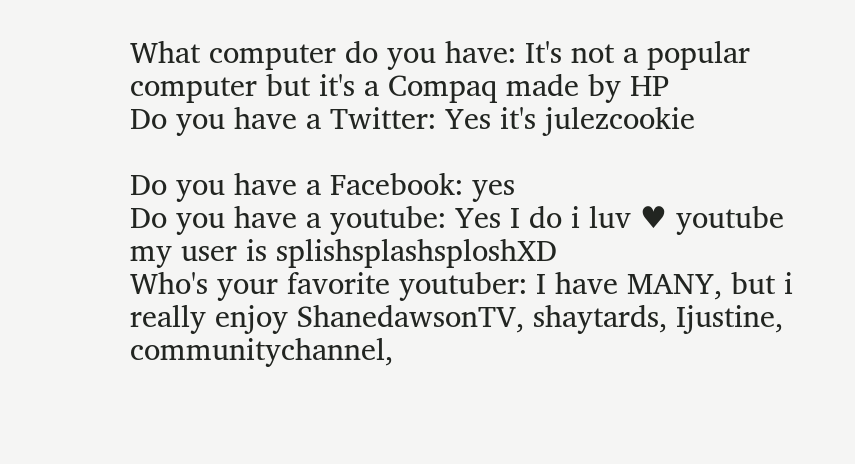What computer do you have: It's not a popular computer but it's a Compaq made by HP
Do you have a Twitter: Yes it's julezcookie

Do you have a Facebook: yes
Do you have a youtube: Yes I do i luv ♥ youtube my user is splishsplashsploshXD
Who's your favorite youtuber: I have MANY, but i really enjoy ShanedawsonTV, shaytards, Ijustine,
communitychannel,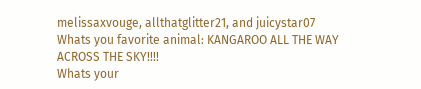melissaxvouge, allthatglitter21, and juicystar07
Whats you favorite animal: KANGAROO ALL THE WAY ACROSS THE SKY!!!!
Whats your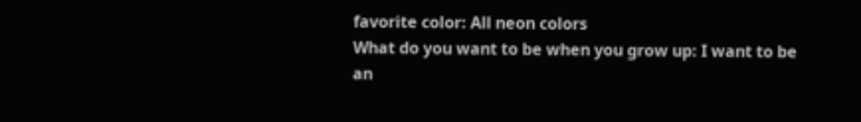favorite color: All neon colors
What do you want to be when you grow up: I want to be an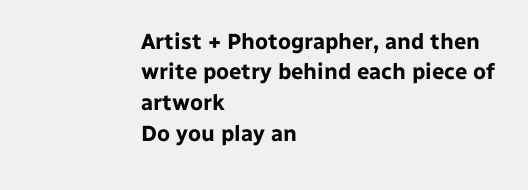Artist + Photographer, and then write poetry behind each piece of artwork
Do you play an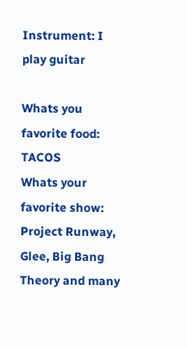Instrument: I play guitar

Whats you favorite food: TACOS
Whats your favorite show: Project Runway, Glee, Big Bang Theory and many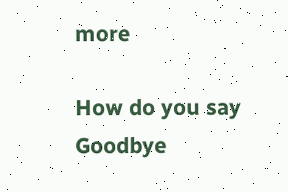more

How do you say Goodbye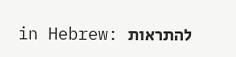in Hebrew: להתראות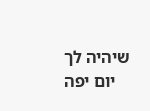שיהיה לך יום יפה